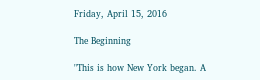Friday, April 15, 2016

The Beginning

"This is how New York began. A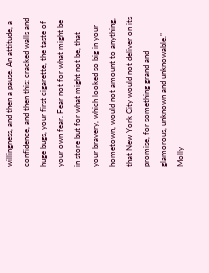willingness, and then a pause. An attitude, a confidence, and then this: cracked walls and huge bugs, your first cigarette, the taste of your own fear. Fear not for what might be in store but for what might not be, that your bravery, which looked so big in your hometown, would not amount to anything, that New York City would not deliver on its promise, for something grand and glamorous, unknown and unknowable."
Molly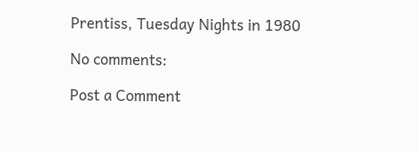Prentiss, Tuesday Nights in 1980

No comments:

Post a Comment